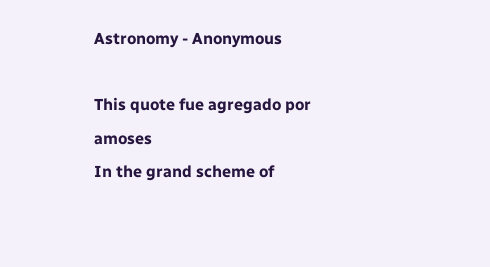Astronomy - Anonymous

This quote fue agregado por amoses
In the grand scheme of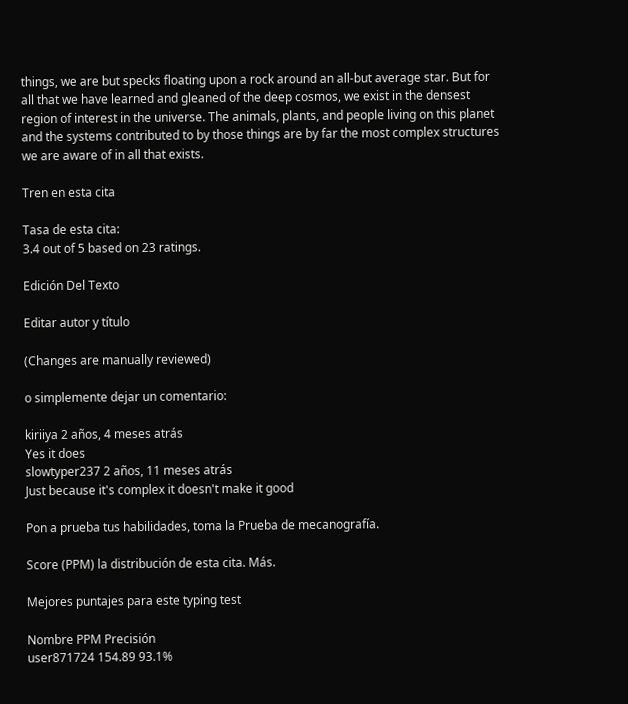things, we are but specks floating upon a rock around an all-but average star. But for all that we have learned and gleaned of the deep cosmos, we exist in the densest region of interest in the universe. The animals, plants, and people living on this planet and the systems contributed to by those things are by far the most complex structures we are aware of in all that exists.

Tren en esta cita

Tasa de esta cita:
3.4 out of 5 based on 23 ratings.

Edición Del Texto

Editar autor y título

(Changes are manually reviewed)

o simplemente dejar un comentario:

kiriiya 2 años, 4 meses atrás
Yes it does
slowtyper237 2 años, 11 meses atrás
Just because it's complex it doesn't make it good

Pon a prueba tus habilidades, toma la Prueba de mecanografía.

Score (PPM) la distribución de esta cita. Más.

Mejores puntajes para este typing test

Nombre PPM Precisión
user871724 154.89 93.1%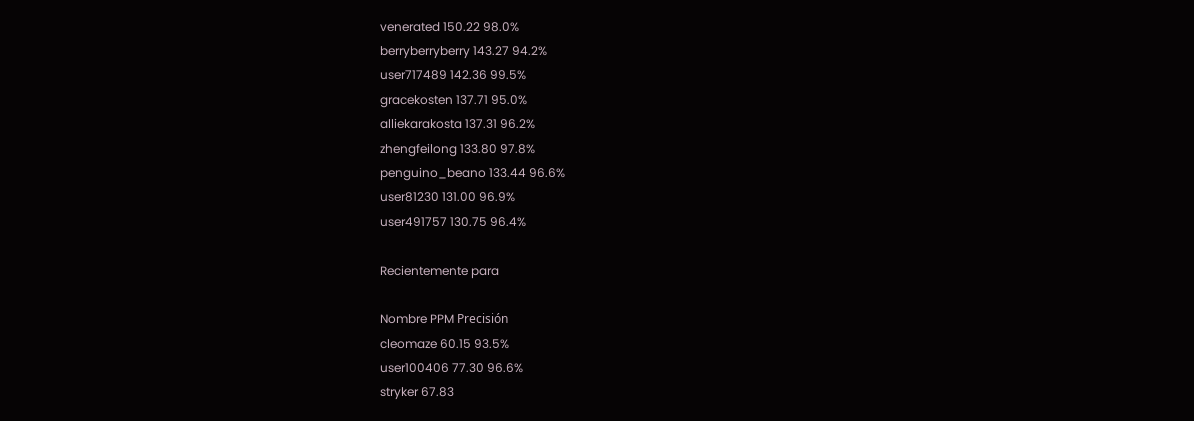venerated 150.22 98.0%
berryberryberry 143.27 94.2%
user717489 142.36 99.5%
gracekosten 137.71 95.0%
alliekarakosta 137.31 96.2%
zhengfeilong 133.80 97.8%
penguino_beano 133.44 96.6%
user81230 131.00 96.9%
user491757 130.75 96.4%

Recientemente para

Nombre PPM Precisión
cleomaze 60.15 93.5%
user100406 77.30 96.6%
stryker 67.83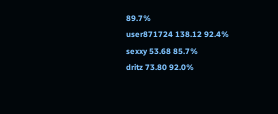89.7%
user871724 138.12 92.4%
sexxy 53.68 85.7%
dritz 73.80 92.0%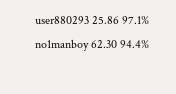user880293 25.86 97.1%
no1manboy 62.30 94.4%